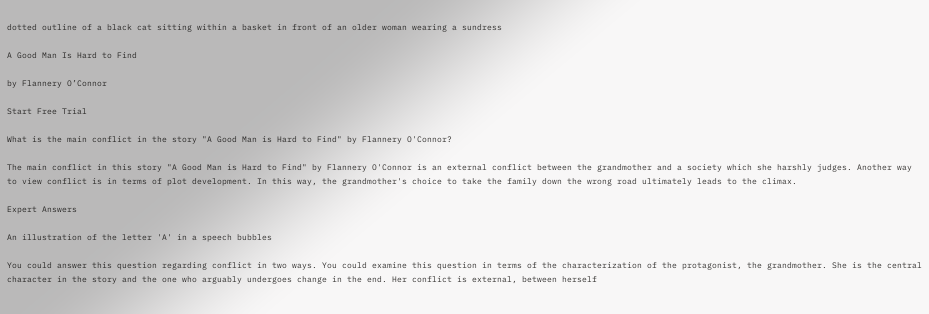dotted outline of a black cat sitting within a basket in front of an older woman wearing a sundress

A Good Man Is Hard to Find

by Flannery O’Connor

Start Free Trial

What is the main conflict in the story "A Good Man is Hard to Find" by Flannery O'Connor?

The main conflict in this story "A Good Man is Hard to Find" by Flannery O'Connor is an external conflict between the grandmother and a society which she harshly judges. Another way to view conflict is in terms of plot development. In this way, the grandmother's choice to take the family down the wrong road ultimately leads to the climax.

Expert Answers

An illustration of the letter 'A' in a speech bubbles

You could answer this question regarding conflict in two ways. You could examine this question in terms of the characterization of the protagonist, the grandmother. She is the central character in the story and the one who arguably undergoes change in the end. Her conflict is external, between herself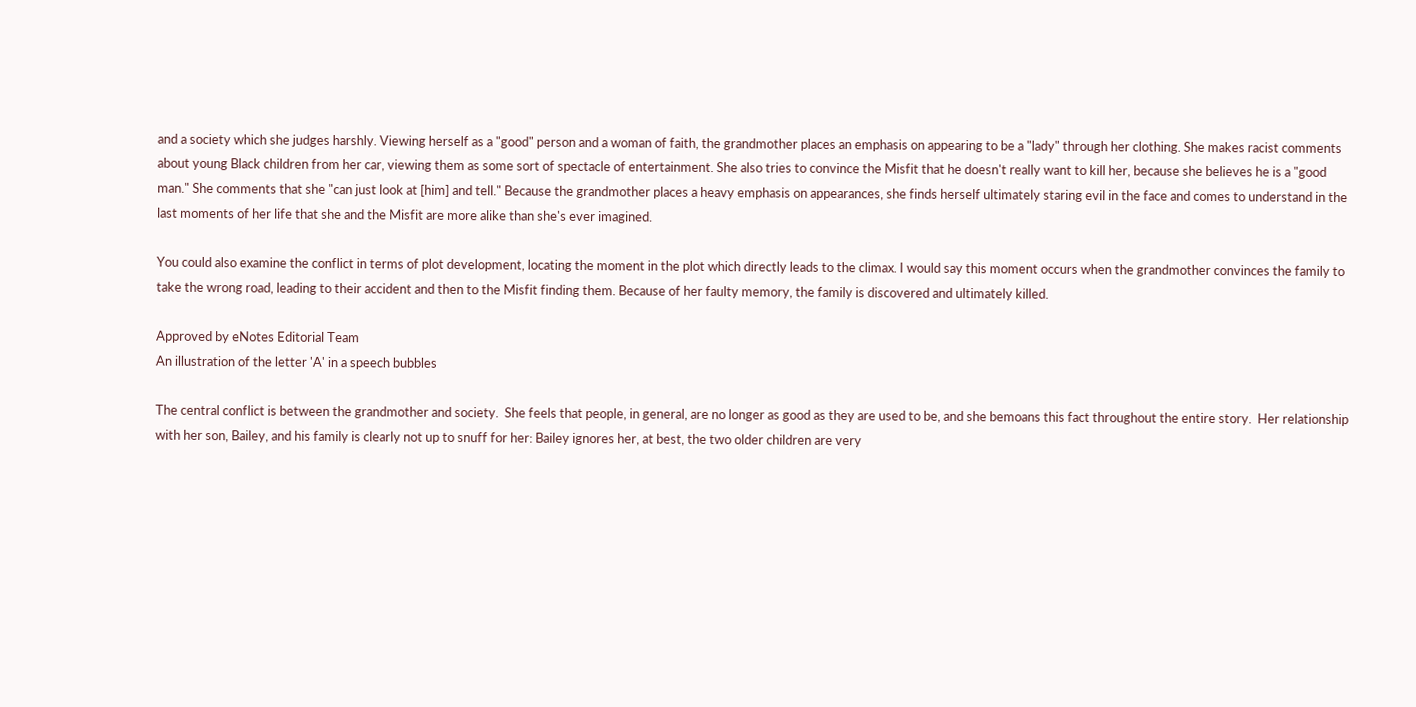and a society which she judges harshly. Viewing herself as a "good" person and a woman of faith, the grandmother places an emphasis on appearing to be a "lady" through her clothing. She makes racist comments about young Black children from her car, viewing them as some sort of spectacle of entertainment. She also tries to convince the Misfit that he doesn't really want to kill her, because she believes he is a "good man." She comments that she "can just look at [him] and tell." Because the grandmother places a heavy emphasis on appearances, she finds herself ultimately staring evil in the face and comes to understand in the last moments of her life that she and the Misfit are more alike than she's ever imagined.

You could also examine the conflict in terms of plot development, locating the moment in the plot which directly leads to the climax. I would say this moment occurs when the grandmother convinces the family to take the wrong road, leading to their accident and then to the Misfit finding them. Because of her faulty memory, the family is discovered and ultimately killed.

Approved by eNotes Editorial Team
An illustration of the letter 'A' in a speech bubbles

The central conflict is between the grandmother and society.  She feels that people, in general, are no longer as good as they are used to be, and she bemoans this fact throughout the entire story.  Her relationship with her son, Bailey, and his family is clearly not up to snuff for her: Bailey ignores her, at best, the two older children are very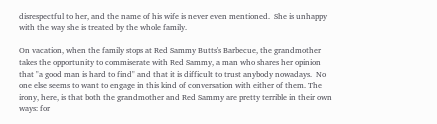disrespectful to her, and the name of his wife is never even mentioned.  She is unhappy with the way she is treated by the whole family.

On vacation, when the family stops at Red Sammy Butts's Barbecue, the grandmother takes the opportunity to commiserate with Red Sammy, a man who shares her opinion that "a good man is hard to find" and that it is difficult to trust anybody nowadays.  No one else seems to want to engage in this kind of conversation with either of them. The irony, here, is that both the grandmother and Red Sammy are pretty terrible in their own ways: for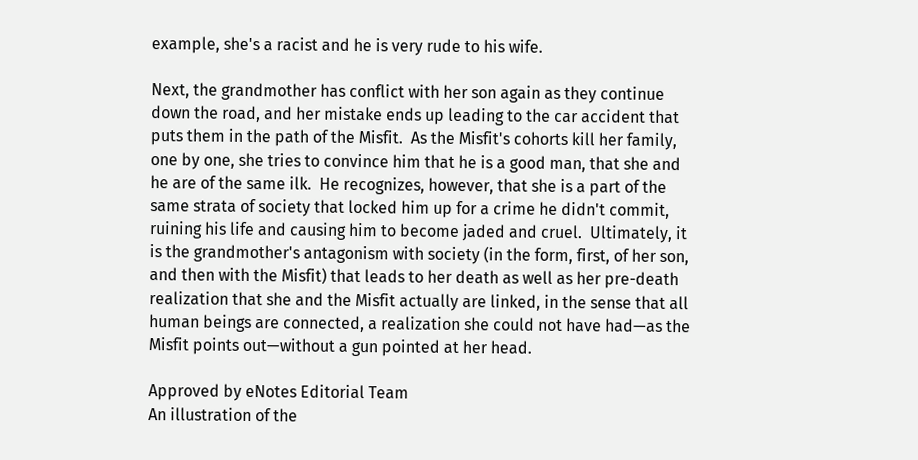example, she's a racist and he is very rude to his wife.

Next, the grandmother has conflict with her son again as they continue down the road, and her mistake ends up leading to the car accident that puts them in the path of the Misfit.  As the Misfit's cohorts kill her family, one by one, she tries to convince him that he is a good man, that she and he are of the same ilk.  He recognizes, however, that she is a part of the same strata of society that locked him up for a crime he didn't commit, ruining his life and causing him to become jaded and cruel.  Ultimately, it is the grandmother's antagonism with society (in the form, first, of her son, and then with the Misfit) that leads to her death as well as her pre-death realization that she and the Misfit actually are linked, in the sense that all human beings are connected, a realization she could not have had—as the Misfit points out—without a gun pointed at her head.

Approved by eNotes Editorial Team
An illustration of the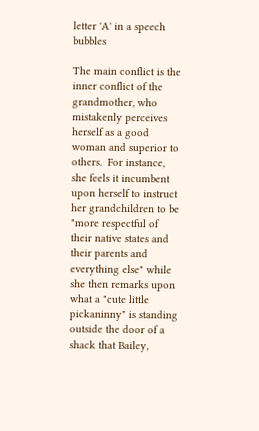letter 'A' in a speech bubbles

The main conflict is the inner conflict of the grandmother, who mistakenly perceives herself as a good woman and superior to others.  For instance, she feels it incumbent upon herself to instruct her grandchildren to be "more respectful of their native states and their parents and everything else" while she then remarks upon what a "cute little pickaninny" is standing outside the door of a shack that Bailey,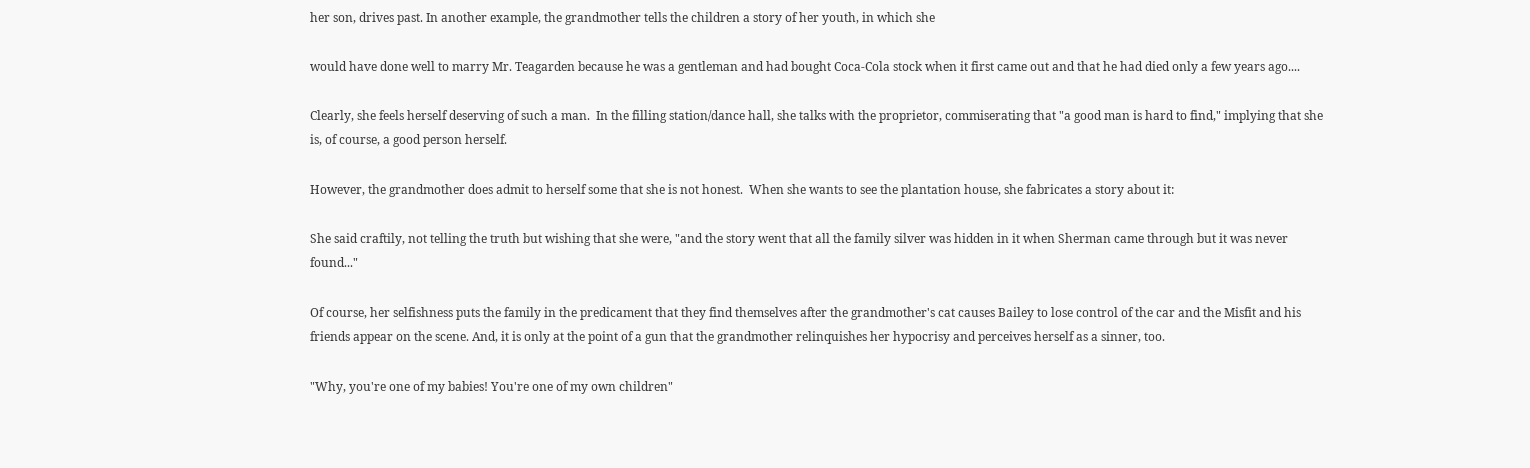her son, drives past. In another example, the grandmother tells the children a story of her youth, in which she

would have done well to marry Mr. Teagarden because he was a gentleman and had bought Coca-Cola stock when it first came out and that he had died only a few years ago....

Clearly, she feels herself deserving of such a man.  In the filling station/dance hall, she talks with the proprietor, commiserating that "a good man is hard to find," implying that she is, of course, a good person herself.

However, the grandmother does admit to herself some that she is not honest.  When she wants to see the plantation house, she fabricates a story about it:

She said craftily, not telling the truth but wishing that she were, "and the story went that all the family silver was hidden in it when Sherman came through but it was never found..."

Of course, her selfishness puts the family in the predicament that they find themselves after the grandmother's cat causes Bailey to lose control of the car and the Misfit and his friends appear on the scene. And, it is only at the point of a gun that the grandmother relinquishes her hypocrisy and perceives herself as a sinner, too.

"Why, you're one of my babies! You're one of my own children"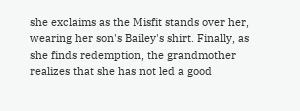she exclaims as the Misfit stands over her, wearing her son's Bailey's shirt. Finally, as she finds redemption, the grandmother realizes that she has not led a good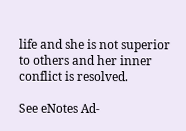life and she is not superior to others and her inner conflict is resolved.

See eNotes Ad-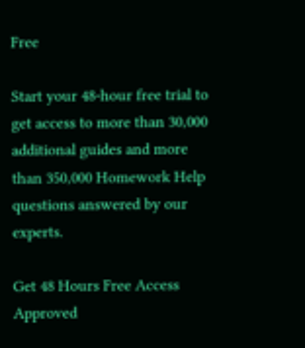Free

Start your 48-hour free trial to get access to more than 30,000 additional guides and more than 350,000 Homework Help questions answered by our experts.

Get 48 Hours Free Access
Approved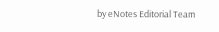by eNotes Editorial Team